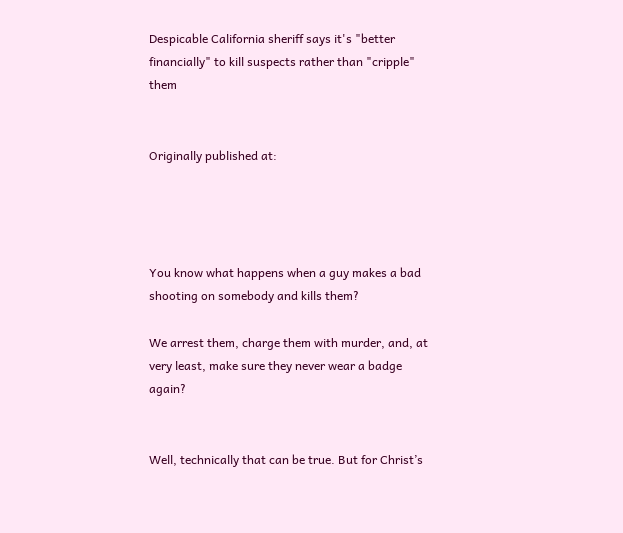Despicable California sheriff says it's "better financially" to kill suspects rather than "cripple" them


Originally published at:




You know what happens when a guy makes a bad shooting on somebody and kills them?

We arrest them, charge them with murder, and, at very least, make sure they never wear a badge again?


Well, technically that can be true. But for Christ’s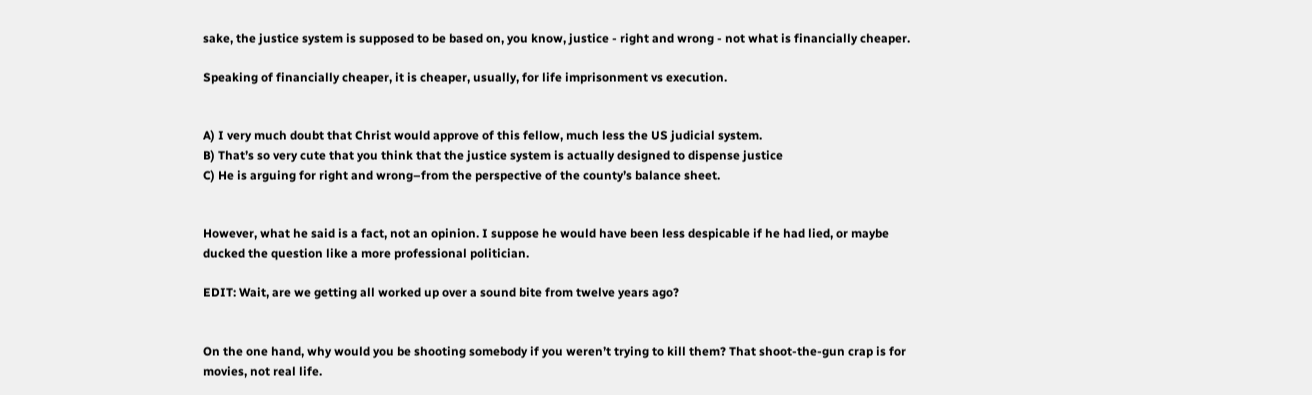sake, the justice system is supposed to be based on, you know, justice - right and wrong - not what is financially cheaper.

Speaking of financially cheaper, it is cheaper, usually, for life imprisonment vs execution.


A) I very much doubt that Christ would approve of this fellow, much less the US judicial system.
B) That’s so very cute that you think that the justice system is actually designed to dispense justice
C) He is arguing for right and wrong–from the perspective of the county’s balance sheet.


However, what he said is a fact, not an opinion. I suppose he would have been less despicable if he had lied, or maybe ducked the question like a more professional politician.

EDIT: Wait, are we getting all worked up over a sound bite from twelve years ago?


On the one hand, why would you be shooting somebody if you weren’t trying to kill them? That shoot-the-gun crap is for movies, not real life.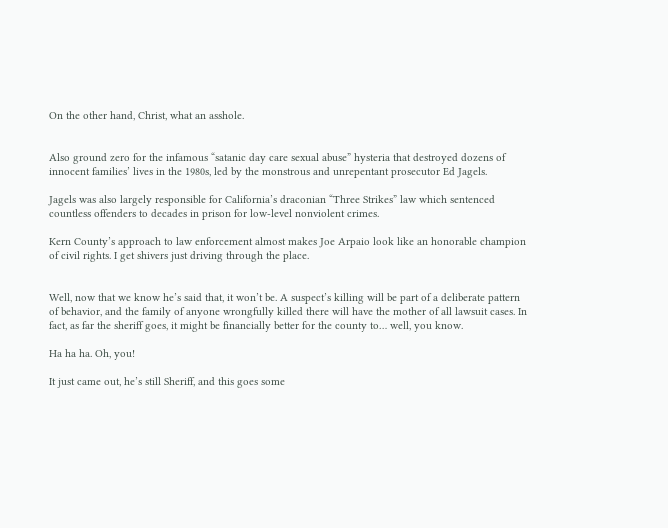On the other hand, Christ, what an asshole.


Also ground zero for the infamous “satanic day care sexual abuse” hysteria that destroyed dozens of innocent families’ lives in the 1980s, led by the monstrous and unrepentant prosecutor Ed Jagels.

Jagels was also largely responsible for California’s draconian “Three Strikes” law which sentenced countless offenders to decades in prison for low-level nonviolent crimes.

Kern County’s approach to law enforcement almost makes Joe Arpaio look like an honorable champion of civil rights. I get shivers just driving through the place.


Well, now that we know he’s said that, it won’t be. A suspect’s killing will be part of a deliberate pattern of behavior, and the family of anyone wrongfully killed there will have the mother of all lawsuit cases. In fact, as far the sheriff goes, it might be financially better for the county to… well, you know.

Ha ha ha. Oh, you!

It just came out, he’s still Sheriff, and this goes some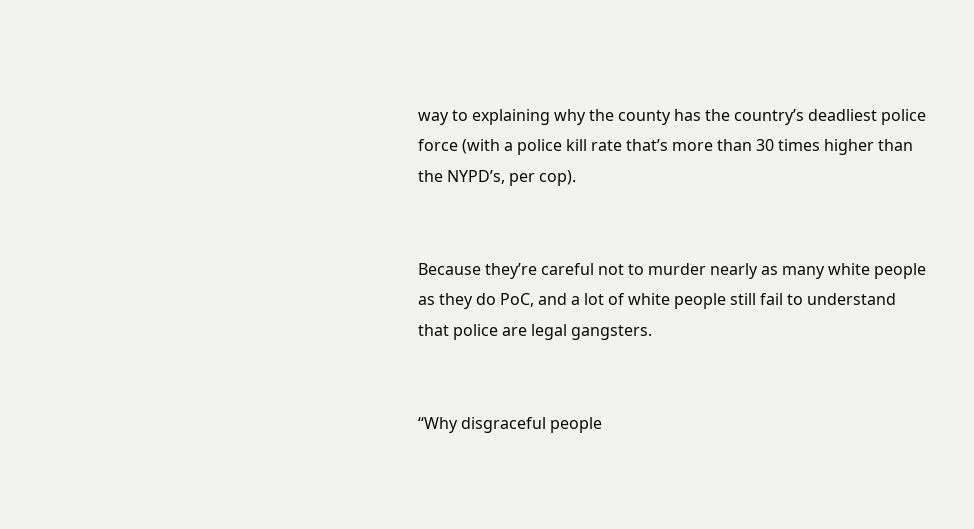way to explaining why the county has the country’s deadliest police force (with a police kill rate that’s more than 30 times higher than the NYPD’s, per cop).


Because they’re careful not to murder nearly as many white people as they do PoC, and a lot of white people still fail to understand that police are legal gangsters.


“Why disgraceful people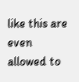like this are even allowed to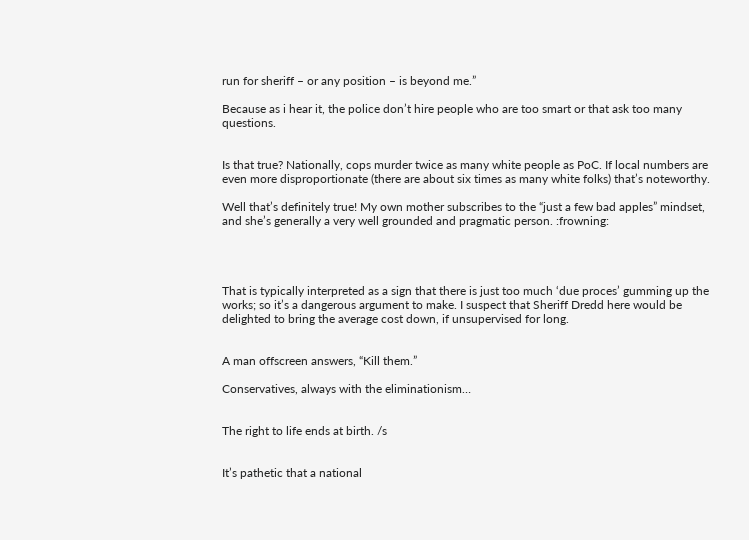run for sheriff – or any position – is beyond me.”

Because as i hear it, the police don’t hire people who are too smart or that ask too many questions.


Is that true? Nationally, cops murder twice as many white people as PoC. If local numbers are even more disproportionate (there are about six times as many white folks) that’s noteworthy.

Well that’s definitely true! My own mother subscribes to the “just a few bad apples” mindset, and she’s generally a very well grounded and pragmatic person. :frowning:




That is typically interpreted as a sign that there is just too much ‘due proces’ gumming up the works; so it’s a dangerous argument to make. I suspect that Sheriff Dredd here would be delighted to bring the average cost down, if unsupervised for long.


A man offscreen answers, “Kill them.”

Conservatives, always with the eliminationism…


The right to life ends at birth. /s


It’s pathetic that a national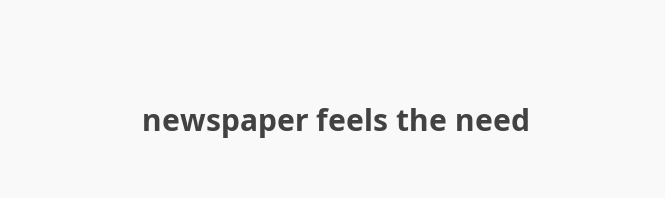newspaper feels the need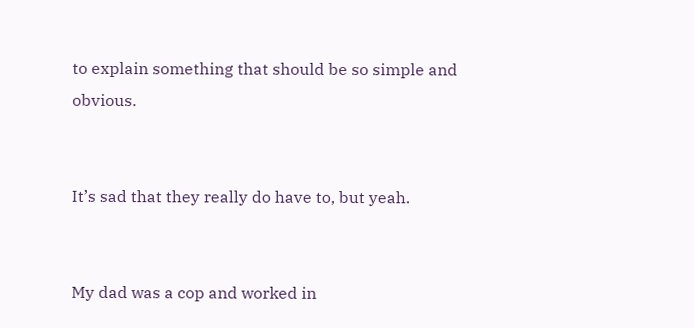to explain something that should be so simple and obvious.


It’s sad that they really do have to, but yeah.


My dad was a cop and worked in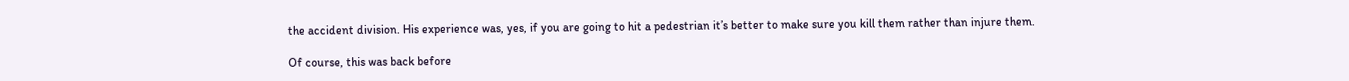the accident division. His experience was, yes, if you are going to hit a pedestrian it’s better to make sure you kill them rather than injure them.

Of course, this was back before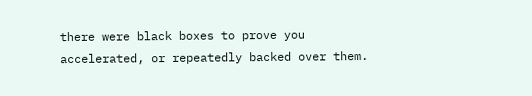there were black boxes to prove you accelerated, or repeatedly backed over them.